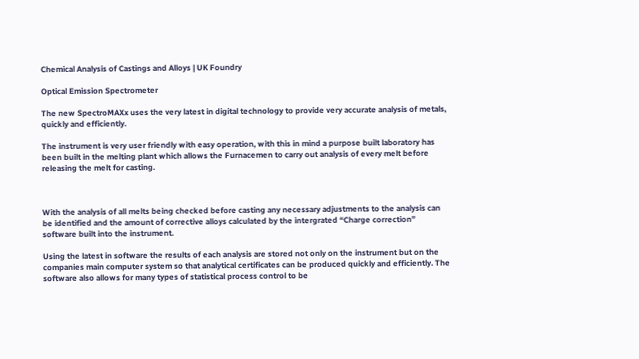Chemical Analysis of Castings and Alloys | UK Foundry

Optical Emission Spectrometer

The new SpectroMAXx uses the very latest in digital technology to provide very accurate analysis of metals, quickly and efficiently.

The instrument is very user friendly with easy operation, with this in mind a purpose built laboratory has been built in the melting plant which allows the Furnacemen to carry out analysis of every melt before releasing the melt for casting.



With the analysis of all melts being checked before casting any necessary adjustments to the analysis can be identified and the amount of corrective alloys calculated by the intergrated “Charge correction” software built into the instrument.

Using the latest in software the results of each analysis are stored not only on the instrument but on the companies main computer system so that analytical certificates can be produced quickly and efficiently. The software also allows for many types of statistical process control to be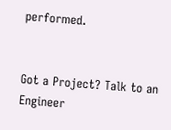performed.


Got a Project? Talk to an Engineer